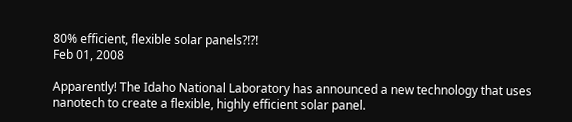80% efficient, flexible solar panels?!?!
Feb 01, 2008

Apparently! The Idaho National Laboratory has announced a new technology that uses nanotech to create a flexible, highly efficient solar panel.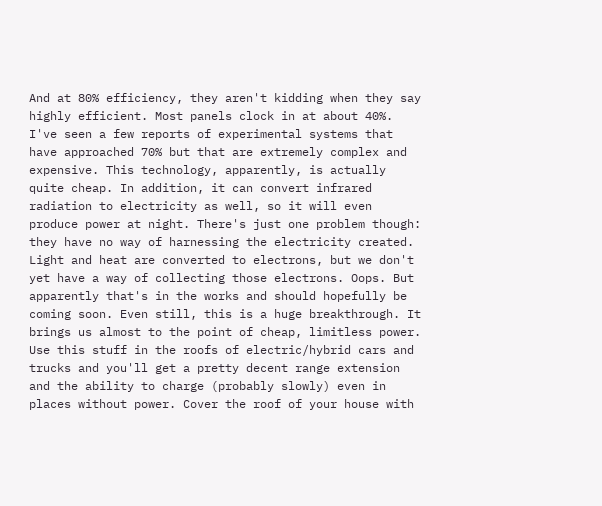And at 80% efficiency, they aren't kidding when they say highly efficient. Most panels clock in at about 40%. I've seen a few reports of experimental systems that have approached 70% but that are extremely complex and expensive. This technology, apparently, is actually quite cheap. In addition, it can convert infrared radiation to electricity as well, so it will even produce power at night. There's just one problem though: they have no way of harnessing the electricity created. Light and heat are converted to electrons, but we don't yet have a way of collecting those electrons. Oops. But apparently that's in the works and should hopefully be coming soon. Even still, this is a huge breakthrough. It brings us almost to the point of cheap, limitless power. Use this stuff in the roofs of electric/hybrid cars and trucks and you'll get a pretty decent range extension and the ability to charge (probably slowly) even in places without power. Cover the roof of your house with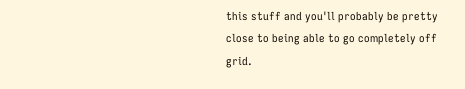this stuff and you'll probably be pretty close to being able to go completely off grid.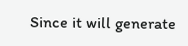Since it will generate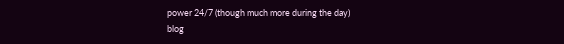power 24/7 (though much more during the day)
blog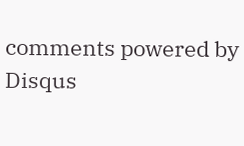comments powered by Disqus